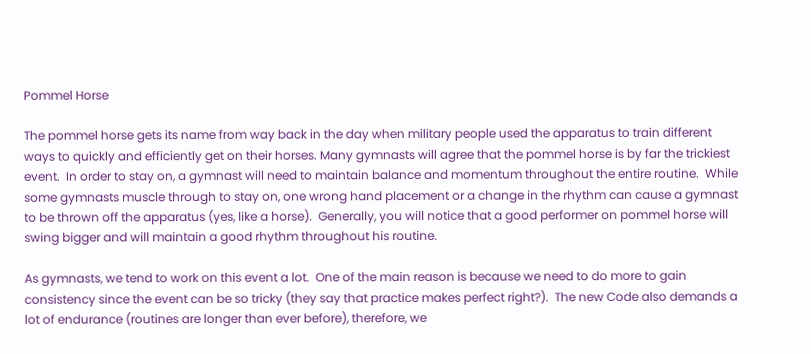Pommel Horse

The pommel horse gets its name from way back in the day when military people used the apparatus to train different ways to quickly and efficiently get on their horses. Many gymnasts will agree that the pommel horse is by far the trickiest event.  In order to stay on, a gymnast will need to maintain balance and momentum throughout the entire routine.  While some gymnasts muscle through to stay on, one wrong hand placement or a change in the rhythm can cause a gymnast to be thrown off the apparatus (yes, like a horse).  Generally, you will notice that a good performer on pommel horse will swing bigger and will maintain a good rhythm throughout his routine.

As gymnasts, we tend to work on this event a lot.  One of the main reason is because we need to do more to gain consistency since the event can be so tricky (they say that practice makes perfect right?).  The new Code also demands a lot of endurance (routines are longer than ever before), therefore, we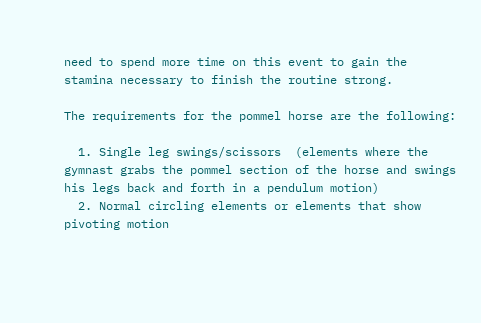need to spend more time on this event to gain the stamina necessary to finish the routine strong.

The requirements for the pommel horse are the following:

  1. Single leg swings/scissors  (elements where the gymnast grabs the pommel section of the horse and swings his legs back and forth in a pendulum motion)
  2. Normal circling elements or elements that show pivoting motion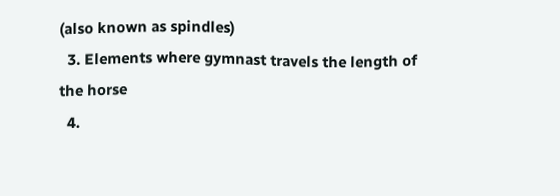(also known as spindles)
  3. Elements where gymnast travels the length of the horse
  4.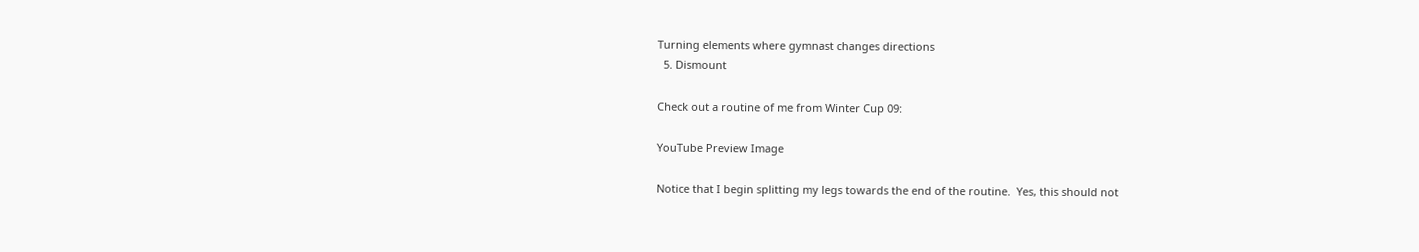Turning elements where gymnast changes directions
  5. Dismount

Check out a routine of me from Winter Cup 09:

YouTube Preview Image

Notice that I begin splitting my legs towards the end of the routine.  Yes, this should not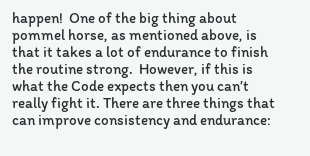happen!  One of the big thing about pommel horse, as mentioned above, is that it takes a lot of endurance to finish the routine strong.  However, if this is what the Code expects then you can’t really fight it. There are three things that can improve consistency and endurance: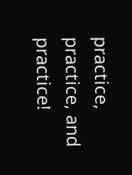practice, practice, and practice!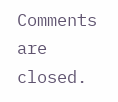Comments are closed.